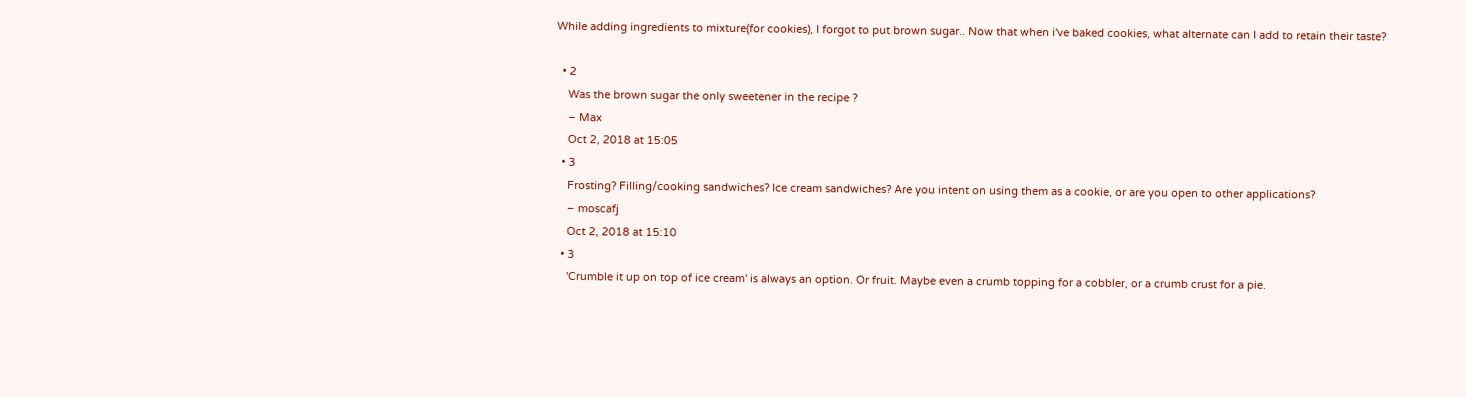While adding ingredients to mixture(for cookies), I forgot to put brown sugar.. Now that when i've baked cookies, what alternate can I add to retain their taste?

  • 2
    Was the brown sugar the only sweetener in the recipe ?
    – Max
    Oct 2, 2018 at 15:05
  • 3
    Frosting? Filling/cooking sandwiches? Ice cream sandwiches? Are you intent on using them as a cookie, or are you open to other applications?
    – moscafj
    Oct 2, 2018 at 15:10
  • 3
    'Crumble it up on top of ice cream' is always an option. Or fruit. Maybe even a crumb topping for a cobbler, or a crumb crust for a pie.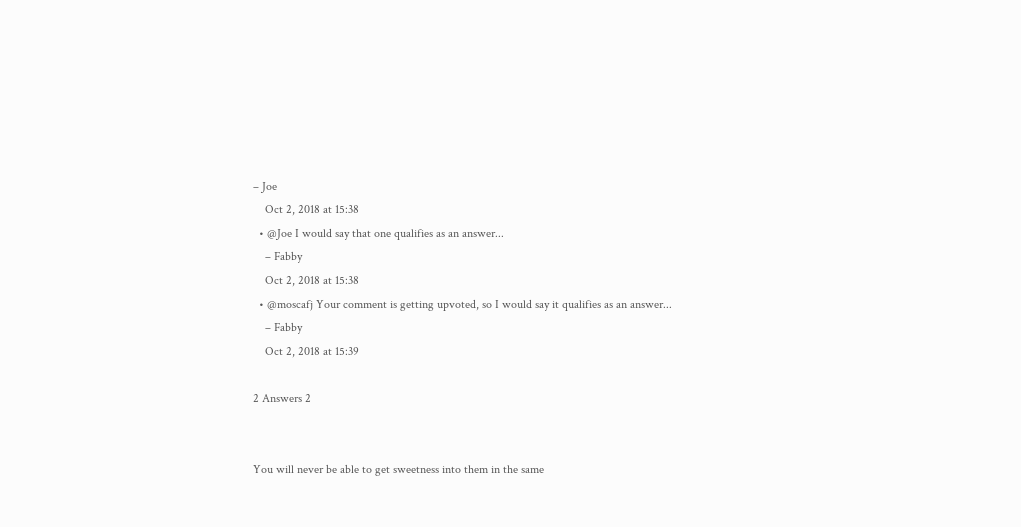– Joe
    Oct 2, 2018 at 15:38
  • @Joe I would say that one qualifies as an answer...
    – Fabby
    Oct 2, 2018 at 15:38
  • @moscafj Your comment is getting upvoted, so I would say it qualifies as an answer...
    – Fabby
    Oct 2, 2018 at 15:39

2 Answers 2


You will never be able to get sweetness into them in the same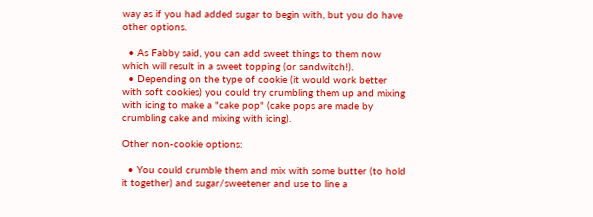way as if you had added sugar to begin with, but you do have other options.

  • As Fabby said, you can add sweet things to them now which will result in a sweet topping (or sandwitch!).
  • Depending on the type of cookie (it would work better with soft cookies) you could try crumbling them up and mixing with icing to make a "cake pop" (cake pops are made by crumbling cake and mixing with icing).

Other non-cookie options:

  • You could crumble them and mix with some butter (to hold it together) and sugar/sweetener and use to line a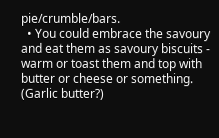pie/crumble/bars.
  • You could embrace the savoury and eat them as savoury biscuits - warm or toast them and top with butter or cheese or something. (Garlic butter?)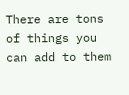There are tons of things you can add to them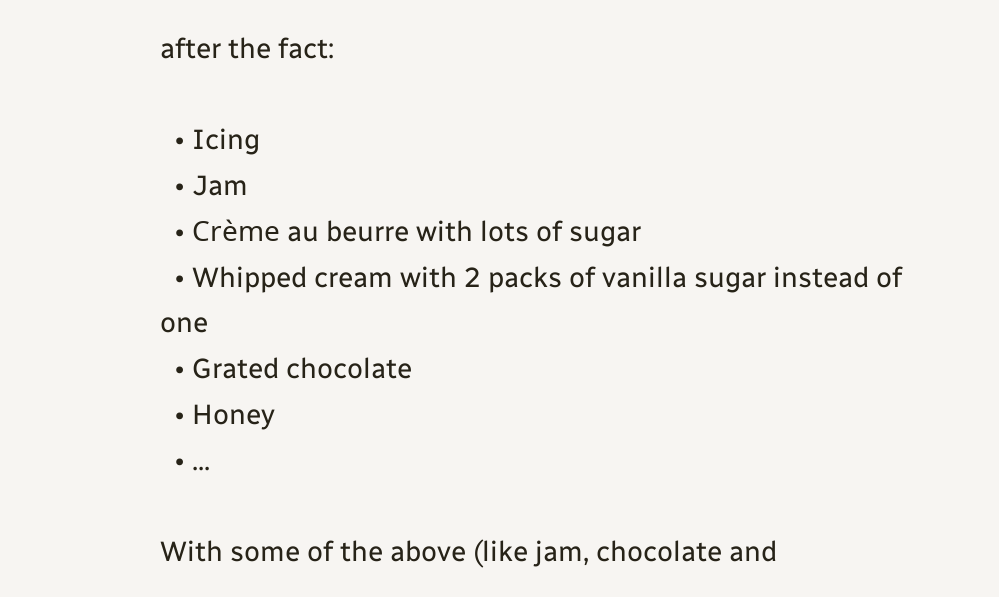after the fact:

  • Icing
  • Jam
  • Crème au beurre with lots of sugar
  • Whipped cream with 2 packs of vanilla sugar instead of one
  • Grated chocolate
  • Honey
  • ...

With some of the above (like jam, chocolate and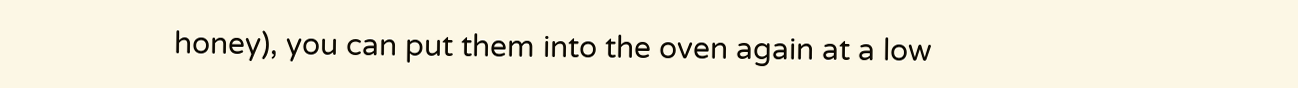honey), you can put them into the oven again at a low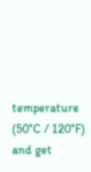temperature (50°C / 120°F) and get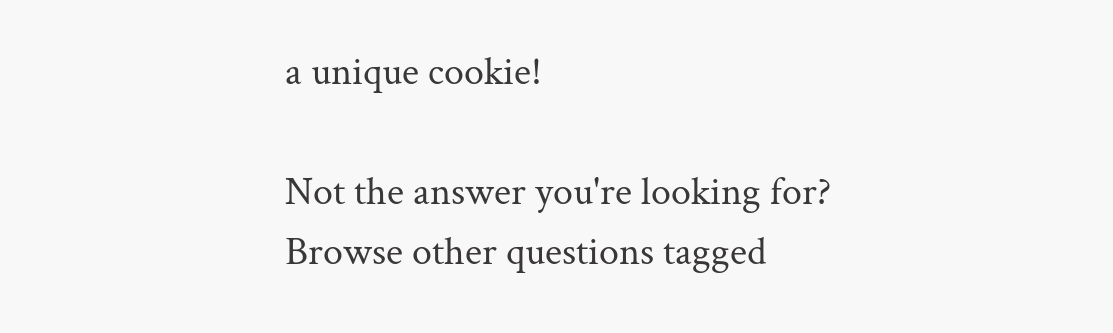a unique cookie!

Not the answer you're looking for? Browse other questions tagged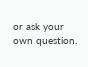or ask your own question.